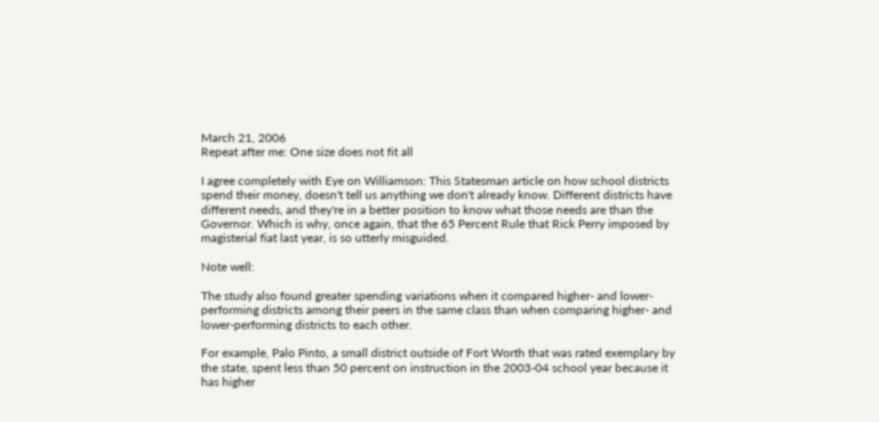March 21, 2006
Repeat after me: One size does not fit all

I agree completely with Eye on Williamson: This Statesman article on how school districts spend their money, doesn't tell us anything we don't already know. Different districts have different needs, and they're in a better position to know what those needs are than the Governor. Which is why, once again, that the 65 Percent Rule that Rick Perry imposed by magisterial fiat last year, is so utterly misguided.

Note well:

The study also found greater spending variations when it compared higher- and lower-performing districts among their peers in the same class than when comparing higher- and lower-performing districts to each other.

For example, Palo Pinto, a small district outside of Fort Worth that was rated exemplary by the state, spent less than 50 percent on instruction in the 2003-04 school year because it has higher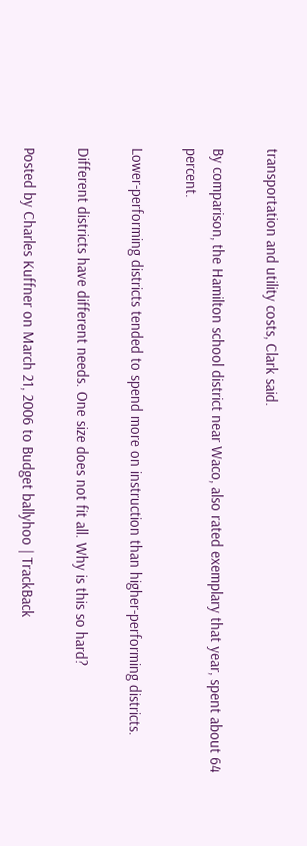transportation and utility costs, Clark said.

By comparison, the Hamilton school district near Waco, also rated exemplary that year, spent about 64 percent.

Lower-performing districts tended to spend more on instruction than higher-performing districts.

Different districts have different needs. One size does not fit all. Why is this so hard?

Posted by Charles Kuffner on March 21, 2006 to Budget ballyhoo | TrackBack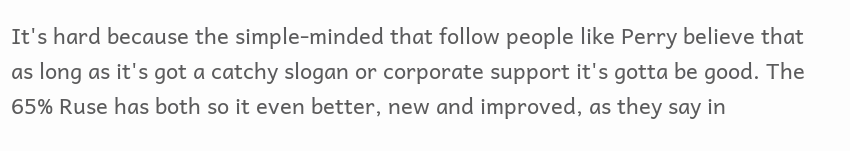It's hard because the simple-minded that follow people like Perry believe that as long as it's got a catchy slogan or corporate support it's gotta be good. The 65% Ruse has both so it even better, new and improved, as they say in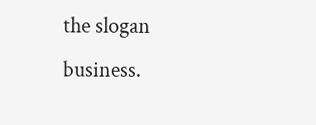the slogan business.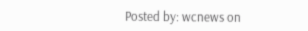Posted by: wcnews on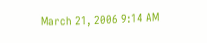March 21, 2006 9:14 AM